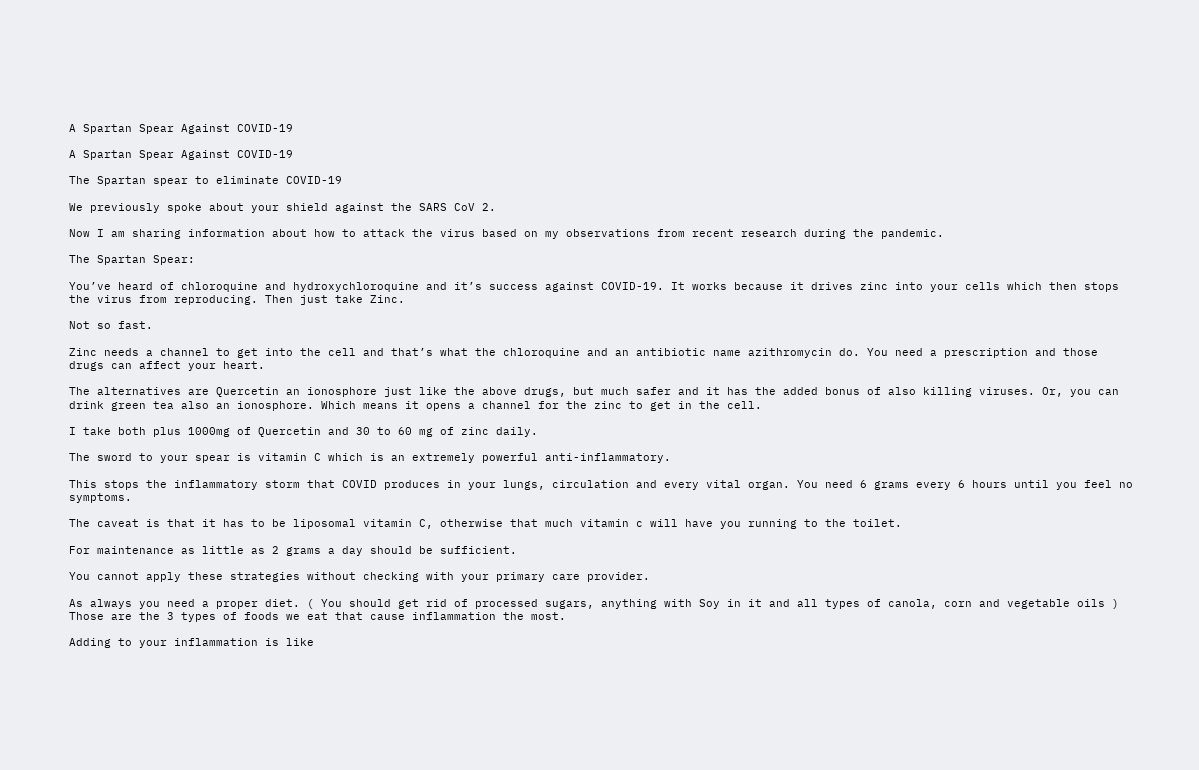A Spartan Spear Against COVID-19

A Spartan Spear Against COVID-19

The Spartan spear to eliminate COVID-19

We previously spoke about your shield against the SARS CoV 2.

Now I am sharing information about how to attack the virus based on my observations from recent research during the pandemic.

The Spartan Spear:

You’ve heard of chloroquine and hydroxychloroquine and it’s success against COVID-19. It works because it drives zinc into your cells which then stops the virus from reproducing. Then just take Zinc.

Not so fast.

Zinc needs a channel to get into the cell and that’s what the chloroquine and an antibiotic name azithromycin do. You need a prescription and those drugs can affect your heart.

The alternatives are Quercetin an ionosphore just like the above drugs, but much safer and it has the added bonus of also killing viruses. Or, you can drink green tea also an ionosphore. Which means it opens a channel for the zinc to get in the cell.

I take both plus 1000mg of Quercetin and 30 to 60 mg of zinc daily.

The sword to your spear is vitamin C which is an extremely powerful anti-inflammatory.

This stops the inflammatory storm that COVID produces in your lungs, circulation and every vital organ. You need 6 grams every 6 hours until you feel no symptoms.

The caveat is that it has to be liposomal vitamin C, otherwise that much vitamin c will have you running to the toilet.

For maintenance as little as 2 grams a day should be sufficient.

You cannot apply these strategies without checking with your primary care provider.

As always you need a proper diet. ( You should get rid of processed sugars, anything with Soy in it and all types of canola, corn and vegetable oils ) Those are the 3 types of foods we eat that cause inflammation the most.

Adding to your inflammation is like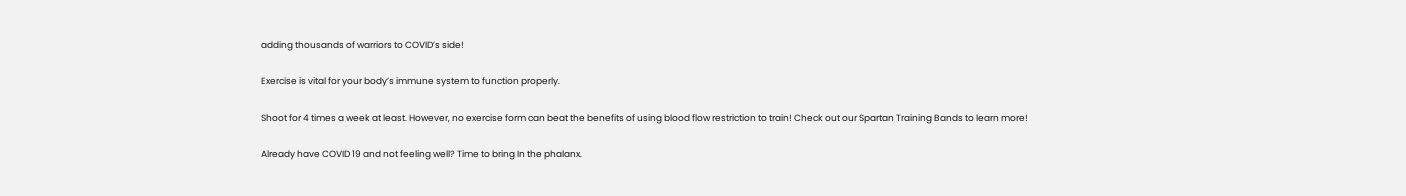adding thousands of warriors to COVID’s side!

Exercise is vital for your body’s immune system to function properly.

Shoot for 4 times a week at least. However, no exercise form can beat the benefits of using blood flow restriction to train! Check out our Spartan Training Bands to learn more!

Already have COVID 19 and not feeling well? Time to bring In the phalanx.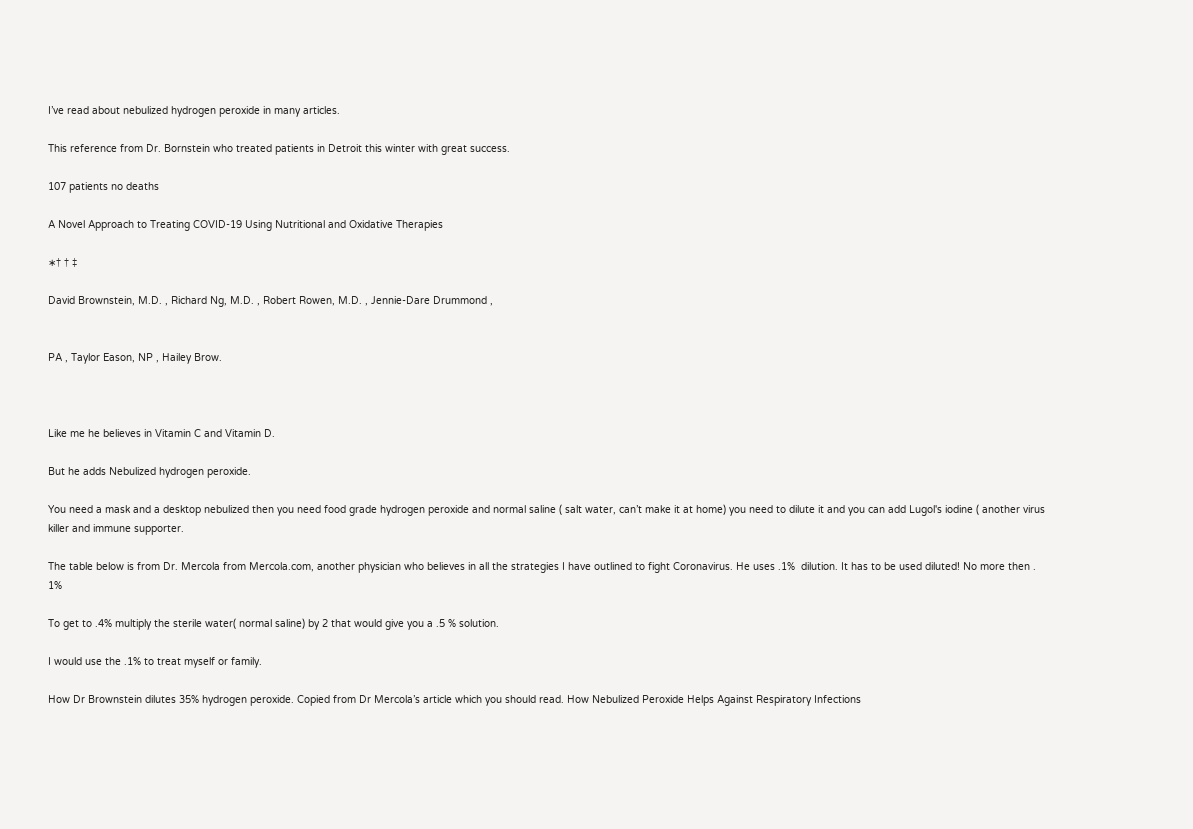I’ve read about nebulized hydrogen peroxide in many articles.

This reference from Dr. Bornstein who treated patients in Detroit this winter with great success.

107 patients no deaths

A Novel Approach to Treating COVID-19 Using Nutritional and Oxidative Therapies

∗† † ‡

David Brownstein, M.D. , Richard Ng, M.D. , Robert Rowen, M.D. , Jennie-Dare Drummond ,


PA , Taylor Eason, NP , Hailey Brow.



Like me he believes in Vitamin C and Vitamin D.

But he adds Nebulized hydrogen peroxide.

You need a mask and a desktop nebulized then you need food grade hydrogen peroxide and normal saline ( salt water, can’t make it at home) you need to dilute it and you can add Lugol's iodine ( another virus killer and immune supporter.

The table below is from Dr. Mercola from Mercola.com, another physician who believes in all the strategies I have outlined to fight Coronavirus. He uses .1%  dilution. It has to be used diluted! No more then . 1%

To get to .4% multiply the sterile water( normal saline) by 2 that would give you a .5 % solution.

I would use the .1% to treat myself or family.

How Dr Brownstein dilutes 35% hydrogen peroxide. Copied from Dr Mercola’s article which you should read. How Nebulized Peroxide Helps Against Respiratory Infections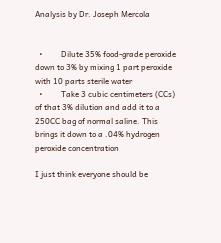Analysis by Dr. Joseph Mercola


  •         Dilute 35% food-grade peroxide down to 3% by mixing 1 part peroxide with 10 parts sterile water
  •         Take 3 cubic centimeters (CCs) of that 3% dilution and add it to a 250CC bag of normal saline. This brings it down to a .04% hydrogen peroxide concentration

I just think everyone should be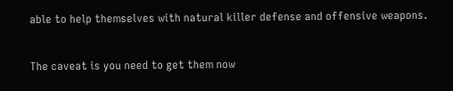able to help themselves with natural killer defense and offensive weapons.

The caveat is you need to get them now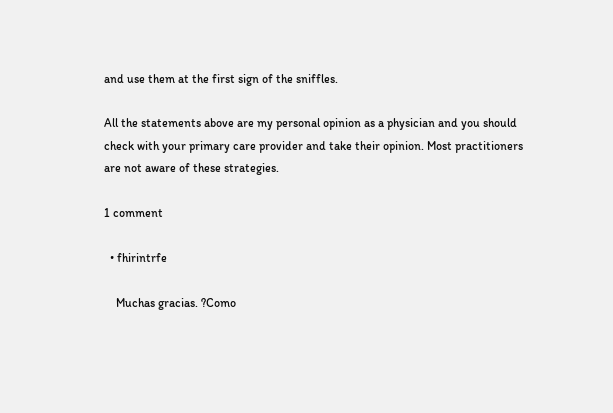and use them at the first sign of the sniffles.

All the statements above are my personal opinion as a physician and you should check with your primary care provider and take their opinion. Most practitioners are not aware of these strategies.

1 comment

  • fhirintrfe

    Muchas gracias. ?Como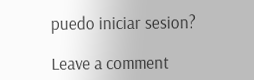puedo iniciar sesion?

Leave a comment